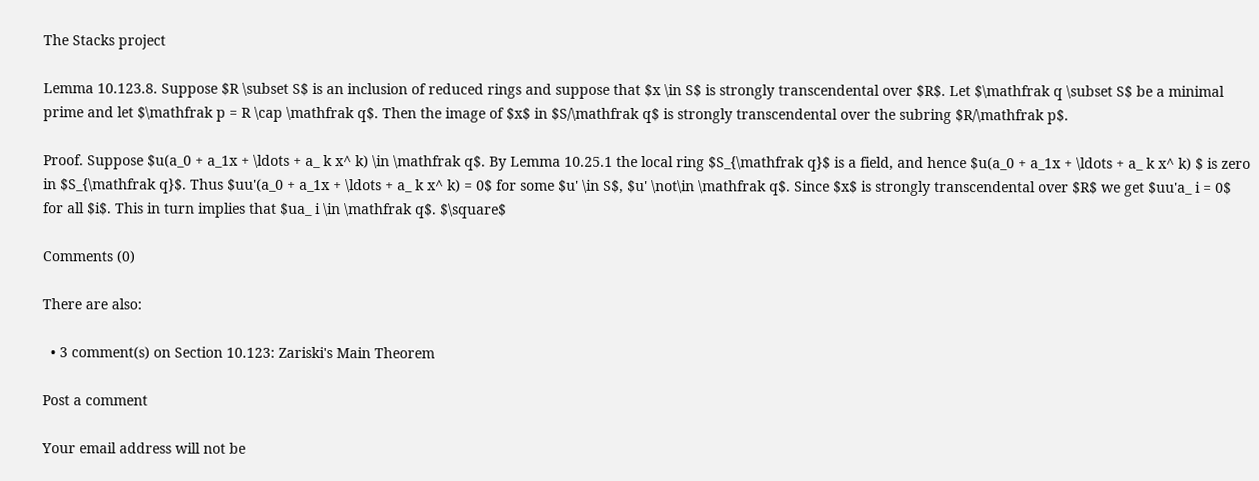The Stacks project

Lemma 10.123.8. Suppose $R \subset S$ is an inclusion of reduced rings and suppose that $x \in S$ is strongly transcendental over $R$. Let $\mathfrak q \subset S$ be a minimal prime and let $\mathfrak p = R \cap \mathfrak q$. Then the image of $x$ in $S/\mathfrak q$ is strongly transcendental over the subring $R/\mathfrak p$.

Proof. Suppose $u(a_0 + a_1x + \ldots + a_ k x^ k) \in \mathfrak q$. By Lemma 10.25.1 the local ring $S_{\mathfrak q}$ is a field, and hence $u(a_0 + a_1x + \ldots + a_ k x^ k) $ is zero in $S_{\mathfrak q}$. Thus $uu'(a_0 + a_1x + \ldots + a_ k x^ k) = 0$ for some $u' \in S$, $u' \not\in \mathfrak q$. Since $x$ is strongly transcendental over $R$ we get $uu'a_ i = 0$ for all $i$. This in turn implies that $ua_ i \in \mathfrak q$. $\square$

Comments (0)

There are also:

  • 3 comment(s) on Section 10.123: Zariski's Main Theorem

Post a comment

Your email address will not be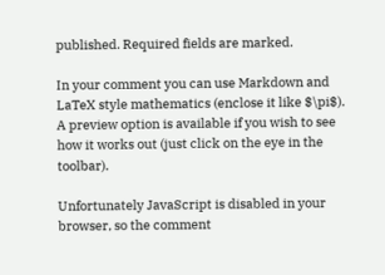published. Required fields are marked.

In your comment you can use Markdown and LaTeX style mathematics (enclose it like $\pi$). A preview option is available if you wish to see how it works out (just click on the eye in the toolbar).

Unfortunately JavaScript is disabled in your browser, so the comment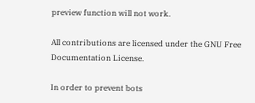preview function will not work.

All contributions are licensed under the GNU Free Documentation License.

In order to prevent bots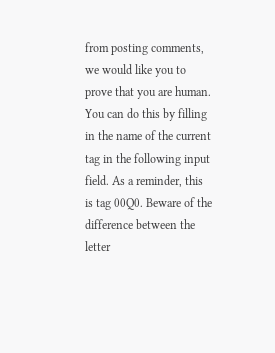from posting comments, we would like you to prove that you are human. You can do this by filling in the name of the current tag in the following input field. As a reminder, this is tag 00Q0. Beware of the difference between the letter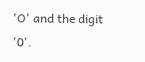'O' and the digit '0'.